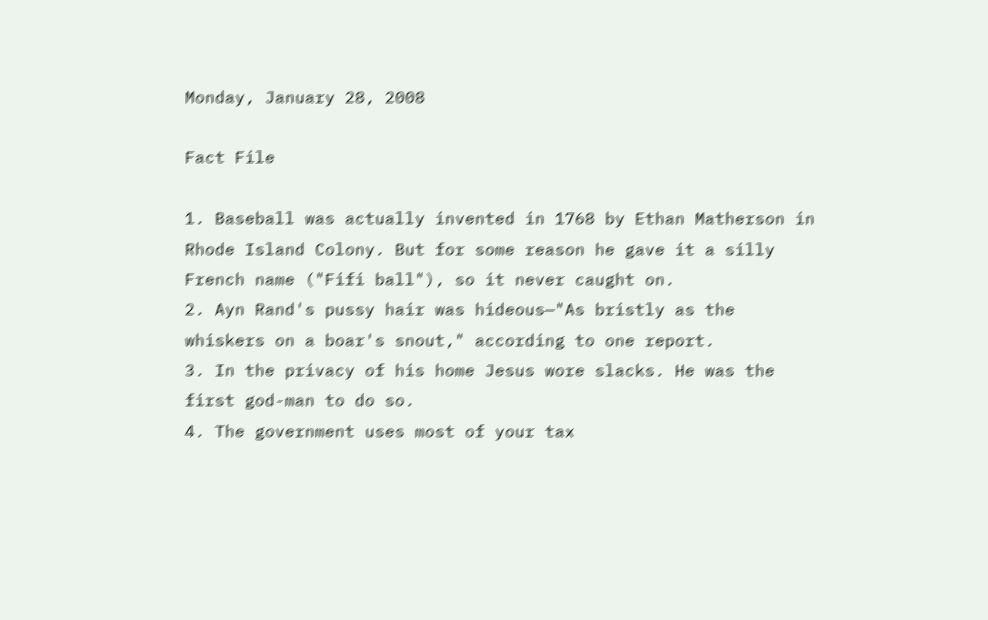Monday, January 28, 2008

Fact File

1. Baseball was actually invented in 1768 by Ethan Matherson in Rhode Island Colony. But for some reason he gave it a silly French name ("Fifi ball"), so it never caught on.
2. Ayn Rand's pussy hair was hideous—"As bristly as the whiskers on a boar's snout," according to one report.
3. In the privacy of his home Jesus wore slacks. He was the first god-man to do so.
4. The government uses most of your tax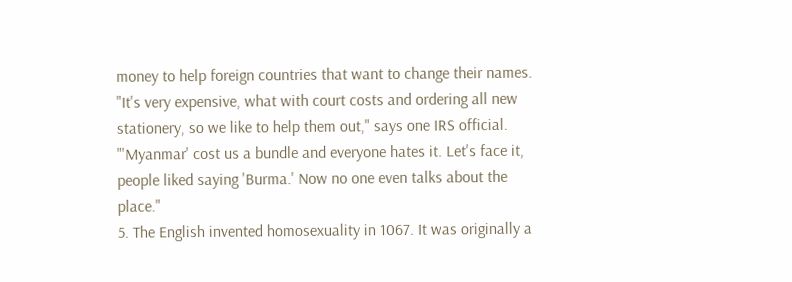money to help foreign countries that want to change their names. "It's very expensive, what with court costs and ordering all new stationery, so we like to help them out," says one IRS official. "'Myanmar' cost us a bundle and everyone hates it. Let's face it, people liked saying 'Burma.' Now no one even talks about the place."
5. The English invented homosexuality in 1067. It was originally a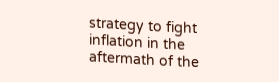strategy to fight inflation in the aftermath of the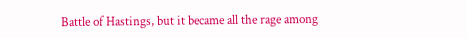Battle of Hastings, but it became all the rage among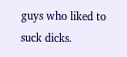guys who liked to suck dicks.